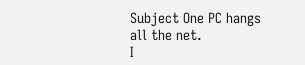Subject One PC hangs all the net.
I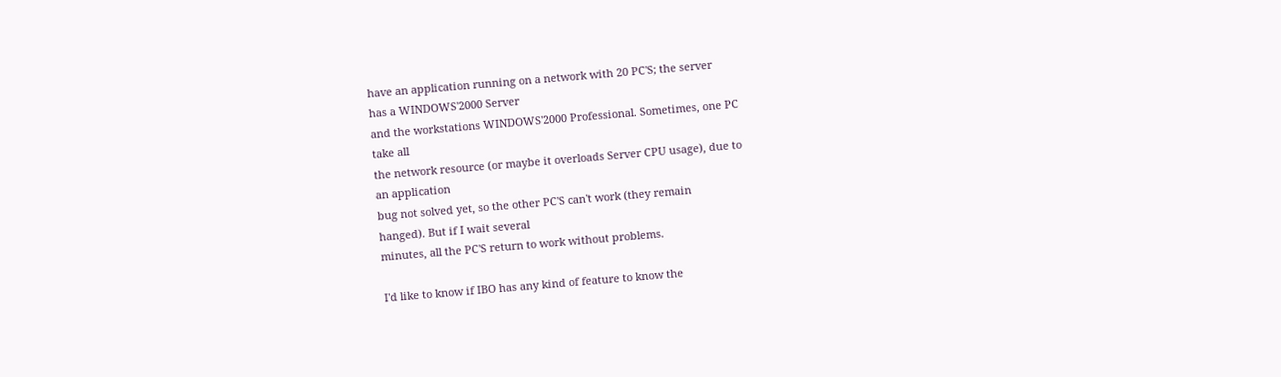have an application running on a network with 20 PC'S; the server
has a WINDOWS'2000 Server
and the workstations WINDOWS'2000 Professional. Sometimes, one PC
take all
the network resource (or maybe it overloads Server CPU usage), due to
an application
bug not solved yet, so the other PC'S can't work (they remain
hanged). But if I wait several
minutes, all the PC'S return to work without problems.

I'd like to know if IBO has any kind of feature to know the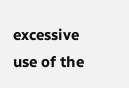excessive
use of the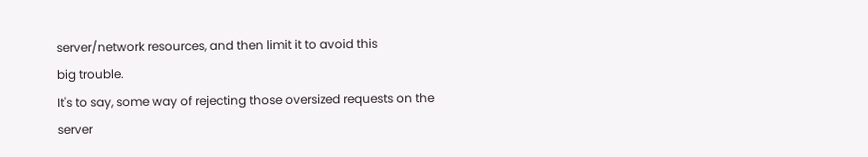server/network resources, and then limit it to avoid this
big trouble.
It's to say, some way of rejecting those oversized requests on the
server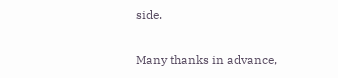side.

Many thanks in advance,